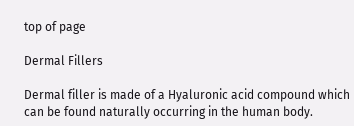top of page

Dermal Fillers

Dermal filler is made of a Hyaluronic acid compound which can be found naturally occurring in the human body.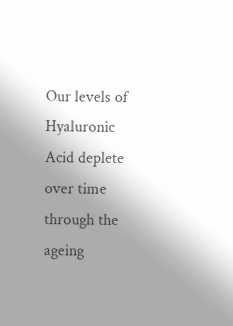Our levels of Hyaluronic Acid deplete over time through the ageing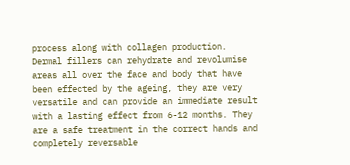process along with collagen production. Dermal fillers can rehydrate and revolumise areas all over the face and body that have been effected by the ageing, they are very versatile and can provide an immediate result with a lasting effect from 6-12 months. They are a safe treatment in the correct hands and completely reversable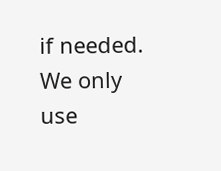if needed. We only use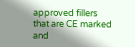approved fillers that are CE marked and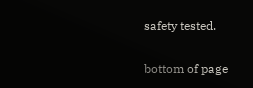safety tested.

bottom of page